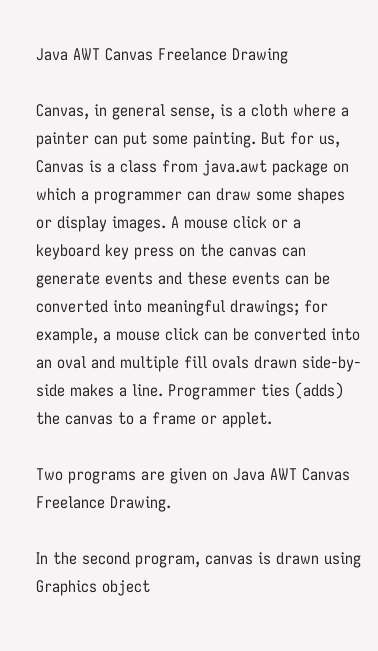Java AWT Canvas Freelance Drawing

Canvas, in general sense, is a cloth where a painter can put some painting. But for us, Canvas is a class from java.awt package on which a programmer can draw some shapes or display images. A mouse click or a keyboard key press on the canvas can generate events and these events can be converted into meaningful drawings; for example, a mouse click can be converted into an oval and multiple fill ovals drawn side-by-side makes a line. Programmer ties (adds) the canvas to a frame or applet.

Two programs are given on Java AWT Canvas Freelance Drawing.

In the second program, canvas is drawn using Graphics object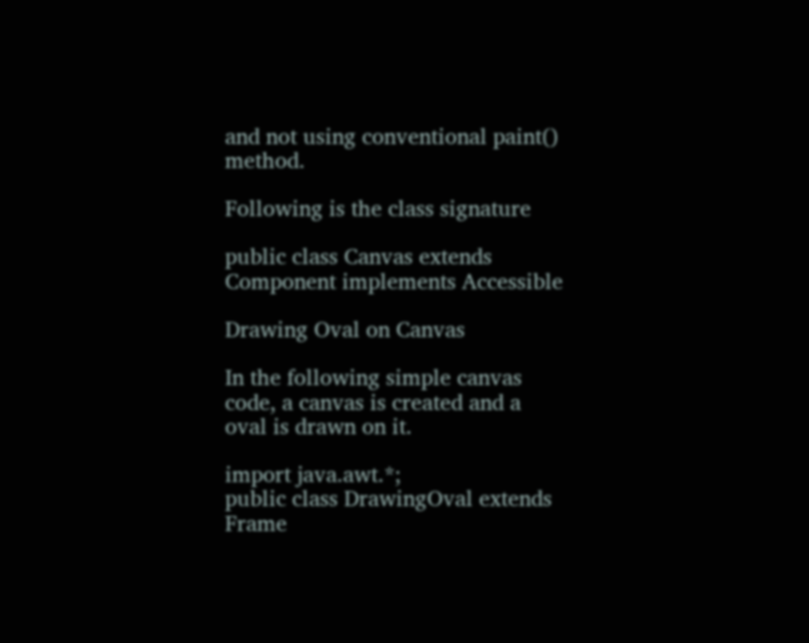and not using conventional paint() method.

Following is the class signature

public class Canvas extends Component implements Accessible

Drawing Oval on Canvas

In the following simple canvas code, a canvas is created and a oval is drawn on it.

import java.awt.*;
public class DrawingOval extends Frame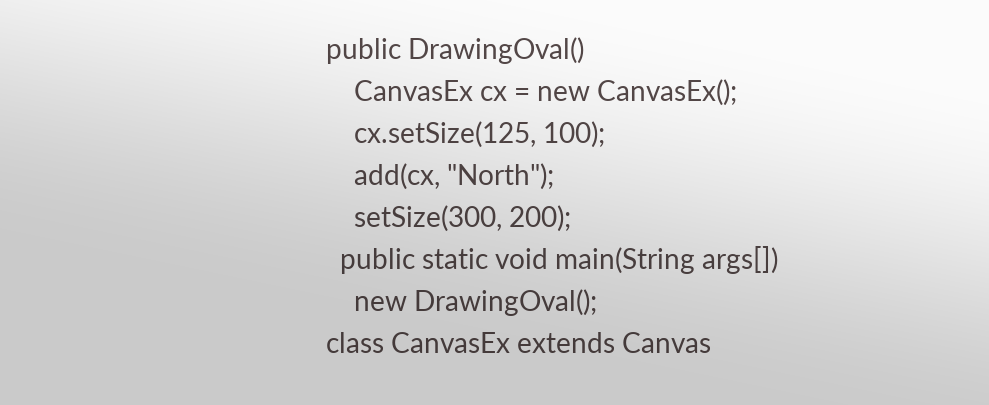public DrawingOval()
    CanvasEx cx = new CanvasEx();
    cx.setSize(125, 100);
    add(cx, "North");
    setSize(300, 200);
  public static void main(String args[])
    new DrawingOval();
class CanvasEx extends Canvas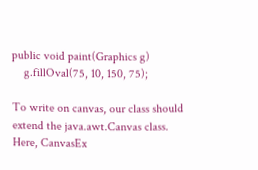public void paint(Graphics g)
    g.fillOval(75, 10, 150, 75);

To write on canvas, our class should extend the java.awt.Canvas class. Here, CanvasEx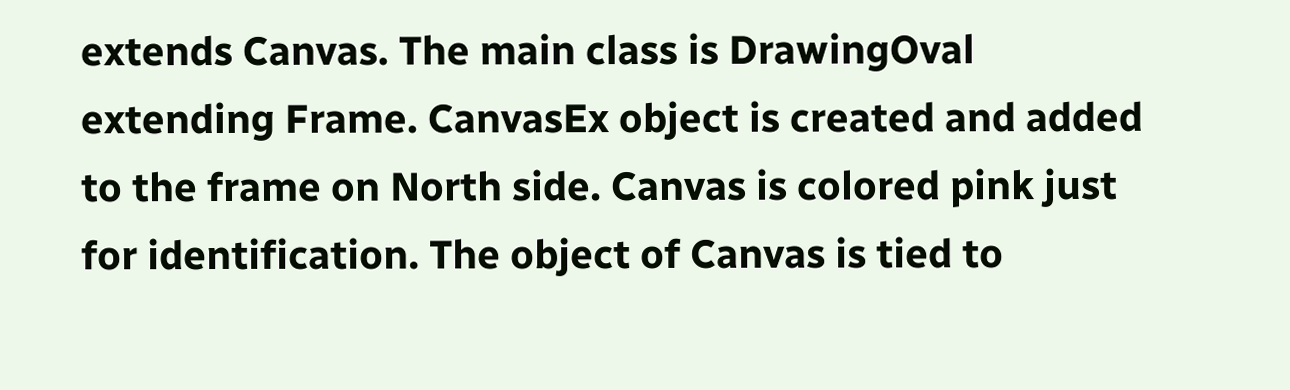extends Canvas. The main class is DrawingOval extending Frame. CanvasEx object is created and added to the frame on North side. Canvas is colored pink just for identification. The object of Canvas is tied to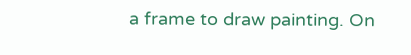a frame to draw painting. On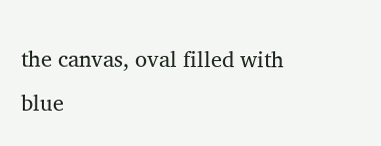the canvas, oval filled with blue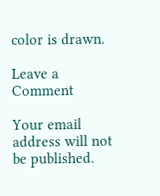color is drawn.

Leave a Comment

Your email address will not be published.